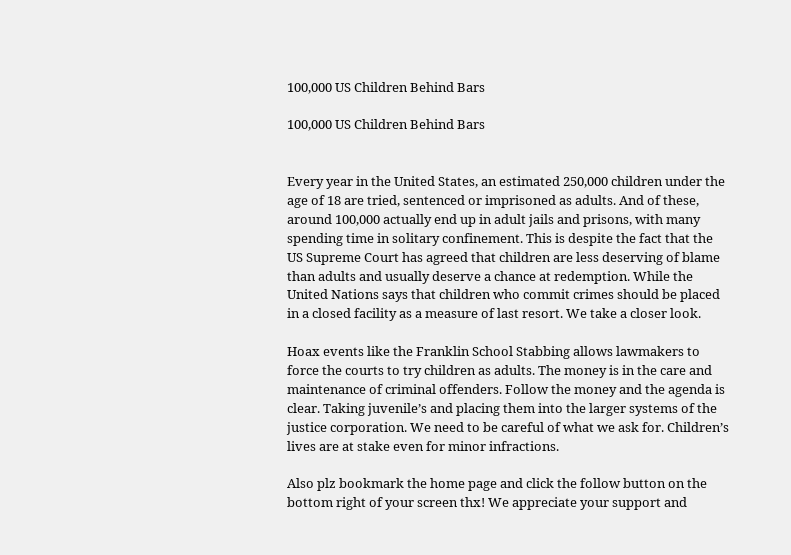100,000 US Children Behind Bars

100,000 US Children Behind Bars


Every year in the United States, an estimated 250,000 children under the age of 18 are tried, sentenced or imprisoned as adults. And of these, around 100,000 actually end up in adult jails and prisons, with many spending time in solitary confinement. This is despite the fact that the US Supreme Court has agreed that children are less deserving of blame than adults and usually deserve a chance at redemption. While the United Nations says that children who commit crimes should be placed in a closed facility as a measure of last resort. We take a closer look.

Hoax events like the Franklin School Stabbing allows lawmakers to force the courts to try children as adults. The money is in the care and maintenance of criminal offenders. Follow the money and the agenda is clear. Taking juvenile’s and placing them into the larger systems of the justice corporation. We need to be careful of what we ask for. Children’s lives are at stake even for minor infractions.

Also plz bookmark the home page and click the follow button on the bottom right of your screen thx! We appreciate your support and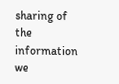sharing of the information we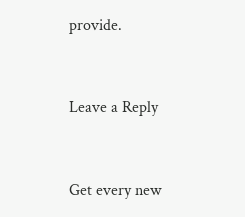provide.


Leave a Reply


Get every new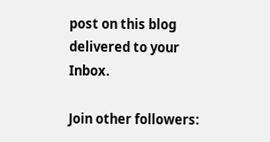post on this blog delivered to your Inbox.

Join other followers: